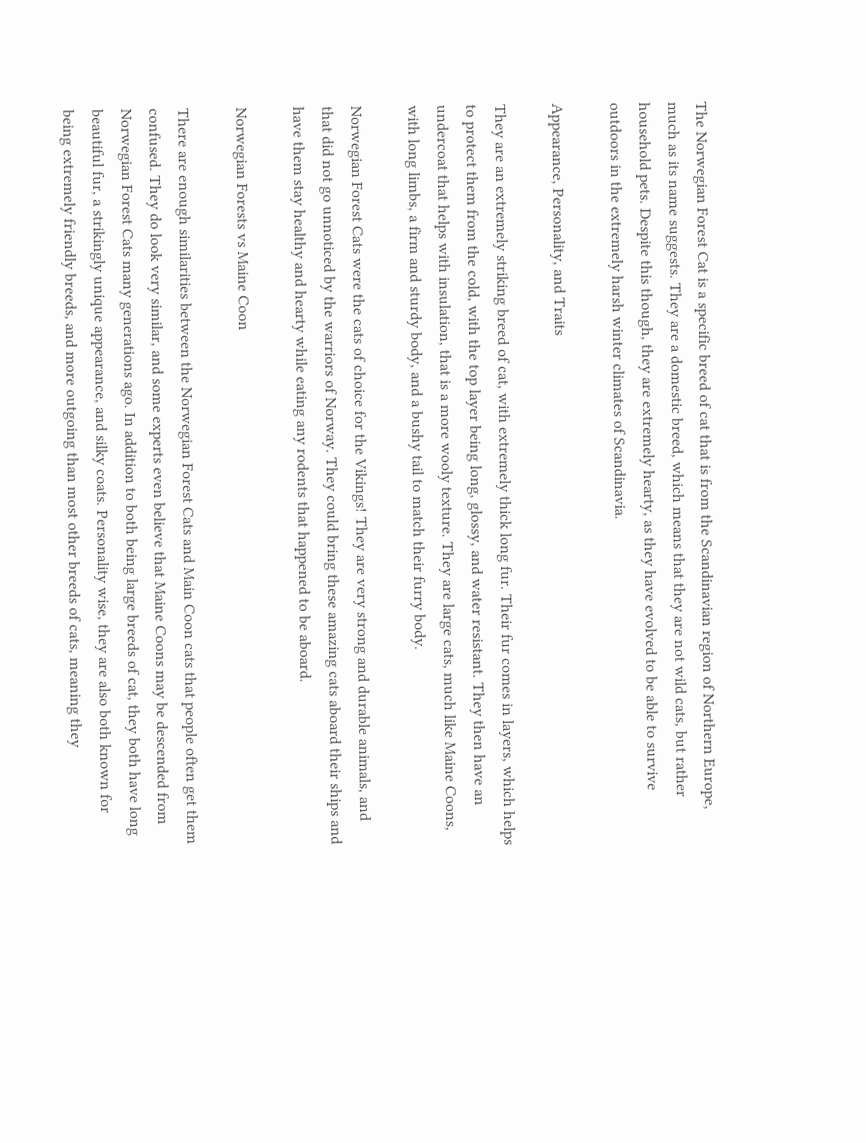The Norwegian Forest Cat is a specific breed of cat that is from the Scandinavian region of Northern Europe, much as its name suggests. They are a domestic breed, which means that they are not wild cats, but rather household pets. Despite this though, they are extremely hearty, as they have evolved to be able to survive outdoors in the extremely harsh winter climates of Scandinavia.

Appearance, Personality, and Traits

They are an extremely striking breed of cat, with extremely thick long fur. Their fur comes in layers, which helps to protect them from the cold, with the top layer being long, glossy, and water resistant. They then have an undercoat that helps with insulation, that is a more wooly texture. They are large cats, much like Maine Coons, with long limbs, a firm and sturdy body, and a bushy tail to match their furry body.

Norwegian Forest Cats were the cats of choice for the Vikings! They are very strong and durable animals, and that did not go unnoticed by the warriors of Norway. They could bring these amazing cats aboard their ships and have them stay healthy and hearty while eating any rodents that happened to be aboard.

Norwegian Forests vs Maine Coon

There are enough similarities between the Norwegian Forest Cats and Main Coon cats that people often get them confused. They do look very similar, and some experts even believe that Maine Coons may be descended from Norwegian Forest Cats many generations ago. In addition to both being large breeds of cat, they both have long beautiful fur, a strikingly unique appearance, and silky coats. Personality wise, they are also both known for being extremely friendly breeds, and more outgoing than most other breeds of cats, meaning they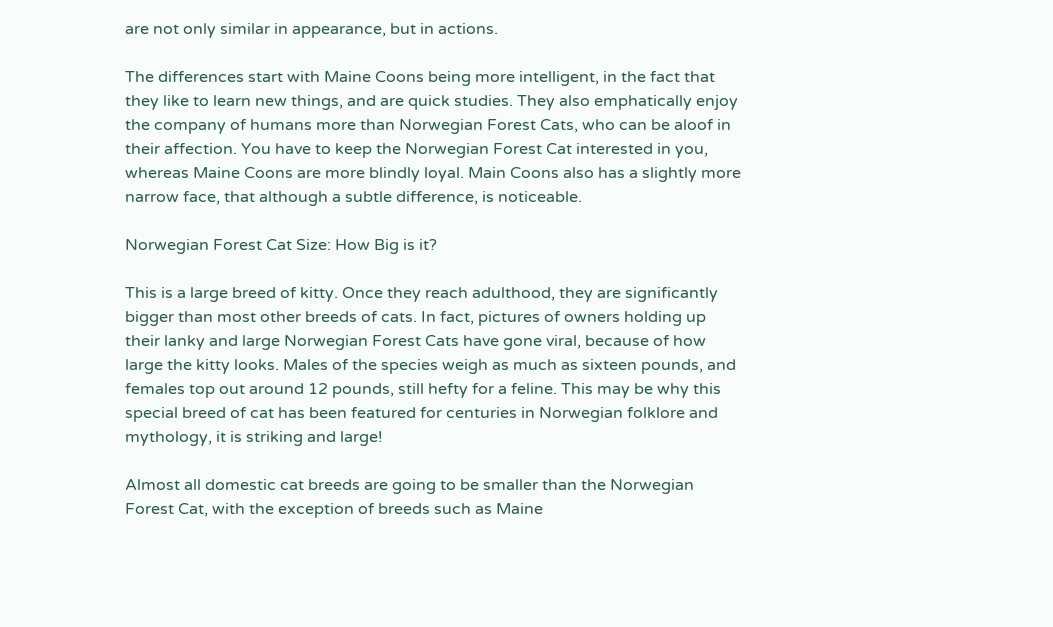are not only similar in appearance, but in actions.

The differences start with Maine Coons being more intelligent, in the fact that they like to learn new things, and are quick studies. They also emphatically enjoy the company of humans more than Norwegian Forest Cats, who can be aloof in their affection. You have to keep the Norwegian Forest Cat interested in you, whereas Maine Coons are more blindly loyal. Main Coons also has a slightly more narrow face, that although a subtle difference, is noticeable.

Norwegian Forest Cat Size: How Big is it?

This is a large breed of kitty. Once they reach adulthood, they are significantly bigger than most other breeds of cats. In fact, pictures of owners holding up their lanky and large Norwegian Forest Cats have gone viral, because of how large the kitty looks. Males of the species weigh as much as sixteen pounds, and females top out around 12 pounds, still hefty for a feline. This may be why this special breed of cat has been featured for centuries in Norwegian folklore and mythology, it is striking and large!

Almost all domestic cat breeds are going to be smaller than the Norwegian Forest Cat, with the exception of breeds such as Maine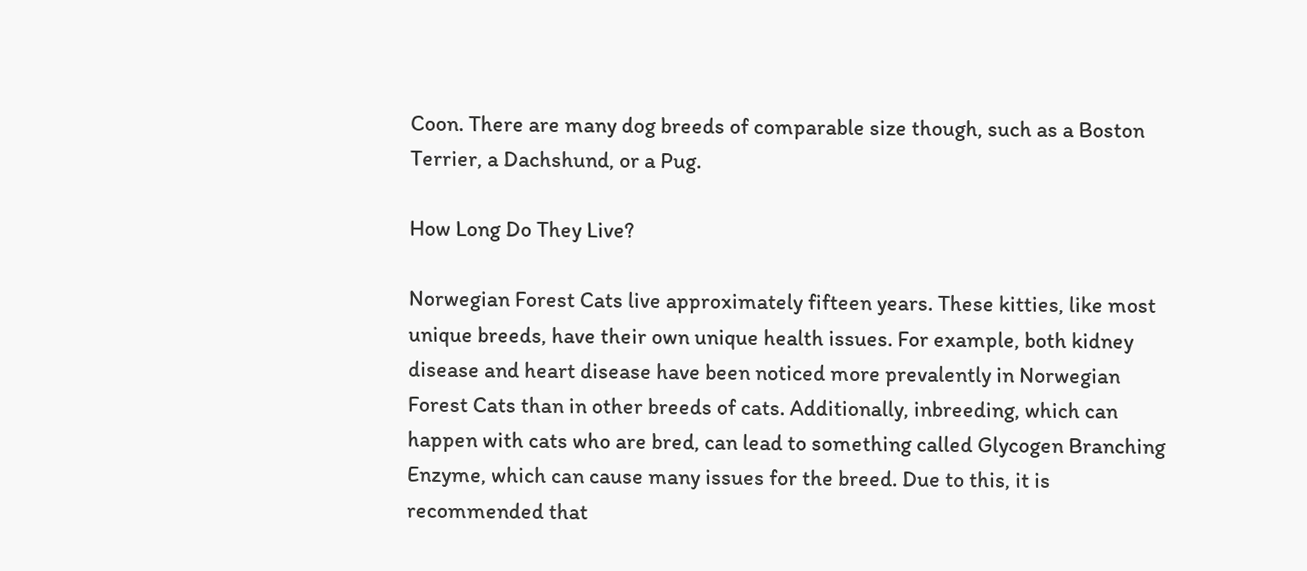Coon. There are many dog breeds of comparable size though, such as a Boston Terrier, a Dachshund, or a Pug.

How Long Do They Live?

Norwegian Forest Cats live approximately fifteen years. These kitties, like most unique breeds, have their own unique health issues. For example, both kidney disease and heart disease have been noticed more prevalently in Norwegian Forest Cats than in other breeds of cats. Additionally, inbreeding, which can happen with cats who are bred, can lead to something called Glycogen Branching Enzyme, which can cause many issues for the breed. Due to this, it is recommended that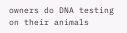owners do DNA testing on their animals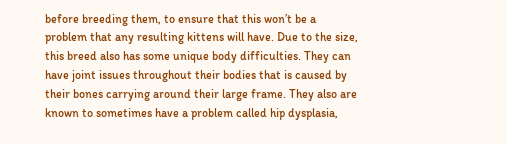before breeding them, to ensure that this won’t be a problem that any resulting kittens will have. Due to the size, this breed also has some unique body difficulties. They can have joint issues throughout their bodies that is caused by their bones carrying around their large frame. They also are known to sometimes have a problem called hip dysplasia,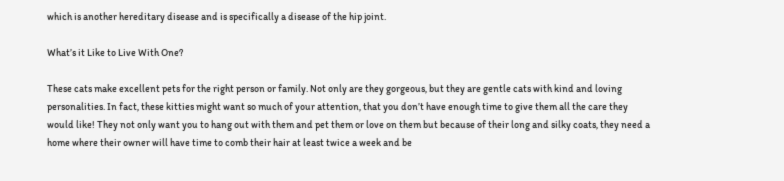which is another hereditary disease and is specifically a disease of the hip joint.

What’s it Like to Live With One?

These cats make excellent pets for the right person or family. Not only are they gorgeous, but they are gentle cats with kind and loving personalities. In fact, these kitties might want so much of your attention, that you don’t have enough time to give them all the care they would like! They not only want you to hang out with them and pet them or love on them but because of their long and silky coats, they need a home where their owner will have time to comb their hair at least twice a week and be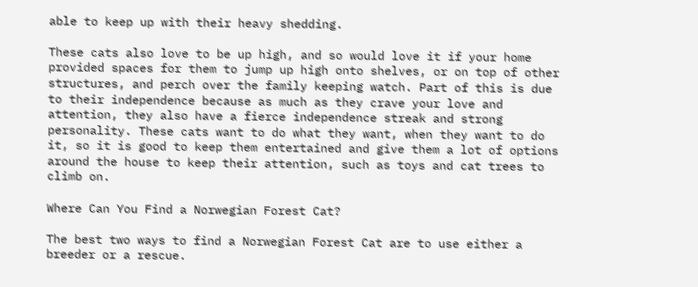able to keep up with their heavy shedding.

These cats also love to be up high, and so would love it if your home provided spaces for them to jump up high onto shelves, or on top of other structures, and perch over the family keeping watch. Part of this is due to their independence because as much as they crave your love and attention, they also have a fierce independence streak and strong personality. These cats want to do what they want, when they want to do it, so it is good to keep them entertained and give them a lot of options around the house to keep their attention, such as toys and cat trees to climb on.

Where Can You Find a Norwegian Forest Cat?

The best two ways to find a Norwegian Forest Cat are to use either a breeder or a rescue.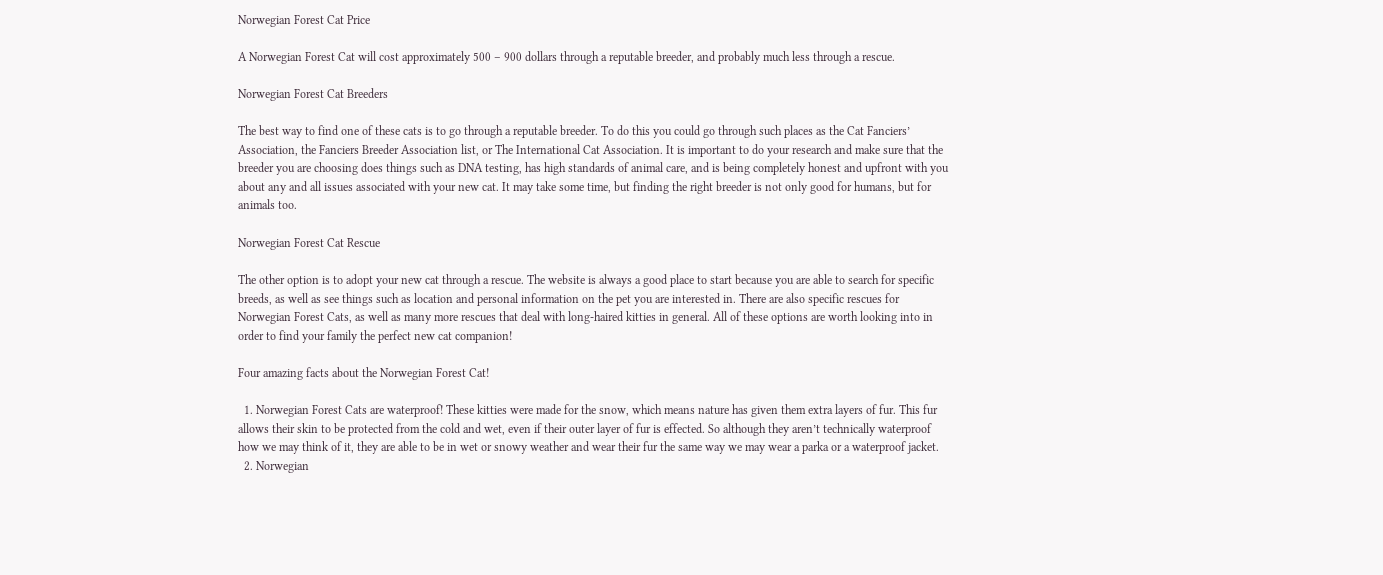Norwegian Forest Cat Price

A Norwegian Forest Cat will cost approximately 500 – 900 dollars through a reputable breeder, and probably much less through a rescue.

Norwegian Forest Cat Breeders

The best way to find one of these cats is to go through a reputable breeder. To do this you could go through such places as the Cat Fanciers’ Association, the Fanciers Breeder Association list, or The International Cat Association. It is important to do your research and make sure that the breeder you are choosing does things such as DNA testing, has high standards of animal care, and is being completely honest and upfront with you about any and all issues associated with your new cat. It may take some time, but finding the right breeder is not only good for humans, but for animals too.

Norwegian Forest Cat Rescue

The other option is to adopt your new cat through a rescue. The website is always a good place to start because you are able to search for specific breeds, as well as see things such as location and personal information on the pet you are interested in. There are also specific rescues for Norwegian Forest Cats, as well as many more rescues that deal with long-haired kitties in general. All of these options are worth looking into in order to find your family the perfect new cat companion!

Four amazing facts about the Norwegian Forest Cat!

  1. Norwegian Forest Cats are waterproof! These kitties were made for the snow, which means nature has given them extra layers of fur. This fur allows their skin to be protected from the cold and wet, even if their outer layer of fur is effected. So although they aren’t technically waterproof how we may think of it, they are able to be in wet or snowy weather and wear their fur the same way we may wear a parka or a waterproof jacket.
  2. Norwegian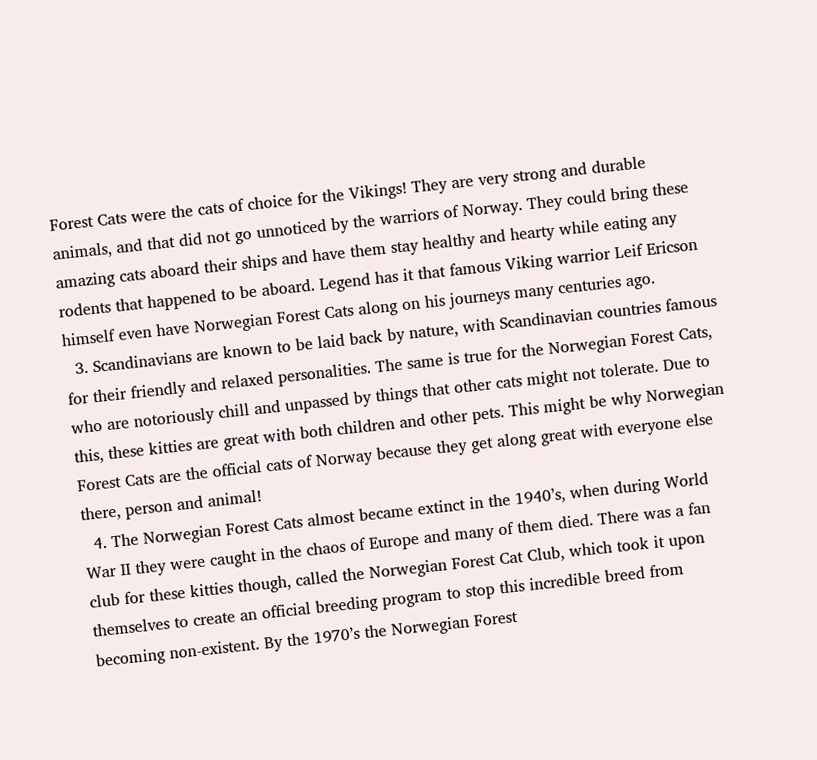Forest Cats were the cats of choice for the Vikings! They are very strong and durable animals, and that did not go unnoticed by the warriors of Norway. They could bring these amazing cats aboard their ships and have them stay healthy and hearty while eating any rodents that happened to be aboard. Legend has it that famous Viking warrior Leif Ericson himself even have Norwegian Forest Cats along on his journeys many centuries ago.
  3. Scandinavians are known to be laid back by nature, with Scandinavian countries famous for their friendly and relaxed personalities. The same is true for the Norwegian Forest Cats, who are notoriously chill and unpassed by things that other cats might not tolerate. Due to this, these kitties are great with both children and other pets. This might be why Norwegian Forest Cats are the official cats of Norway because they get along great with everyone else there, person and animal!
  4. The Norwegian Forest Cats almost became extinct in the 1940’s, when during World War II they were caught in the chaos of Europe and many of them died. There was a fan club for these kitties though, called the Norwegian Forest Cat Club, which took it upon themselves to create an official breeding program to stop this incredible breed from becoming non-existent. By the 1970’s the Norwegian Forest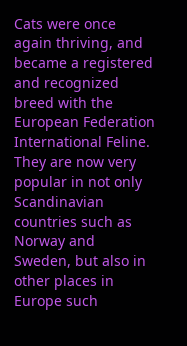Cats were once again thriving, and became a registered and recognized breed with the European Federation International Feline. They are now very popular in not only Scandinavian countries such as Norway and Sweden, but also in other places in Europe such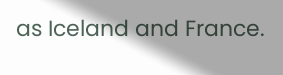as Iceland and France.